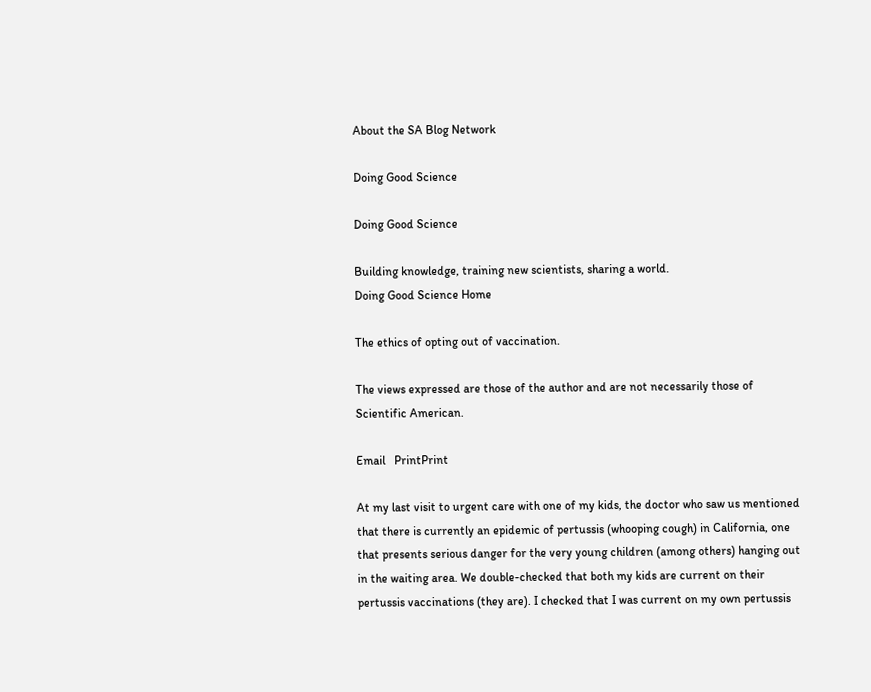About the SA Blog Network

Doing Good Science

Doing Good Science

Building knowledge, training new scientists, sharing a world.
Doing Good Science Home

The ethics of opting out of vaccination.

The views expressed are those of the author and are not necessarily those of Scientific American.

Email   PrintPrint

At my last visit to urgent care with one of my kids, the doctor who saw us mentioned that there is currently an epidemic of pertussis (whooping cough) in California, one that presents serious danger for the very young children (among others) hanging out in the waiting area. We double-checked that both my kids are current on their pertussis vaccinations (they are). I checked that I was current on my own pertussis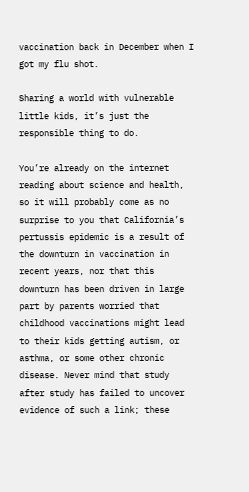vaccination back in December when I got my flu shot.

Sharing a world with vulnerable little kids, it’s just the responsible thing to do.

You’re already on the internet reading about science and health, so it will probably come as no surprise to you that California’s pertussis epidemic is a result of the downturn in vaccination in recent years, nor that this downturn has been driven in large part by parents worried that childhood vaccinations might lead to their kids getting autism, or asthma, or some other chronic disease. Never mind that study after study has failed to uncover evidence of such a link; these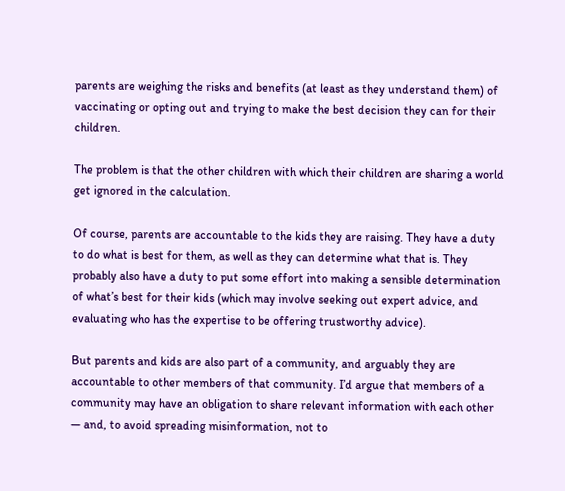parents are weighing the risks and benefits (at least as they understand them) of vaccinating or opting out and trying to make the best decision they can for their children.

The problem is that the other children with which their children are sharing a world get ignored in the calculation.

Of course, parents are accountable to the kids they are raising. They have a duty to do what is best for them, as well as they can determine what that is. They probably also have a duty to put some effort into making a sensible determination of what’s best for their kids (which may involve seeking out expert advice, and evaluating who has the expertise to be offering trustworthy advice).

But parents and kids are also part of a community, and arguably they are accountable to other members of that community. I’d argue that members of a community may have an obligation to share relevant information with each other — and, to avoid spreading misinformation, not to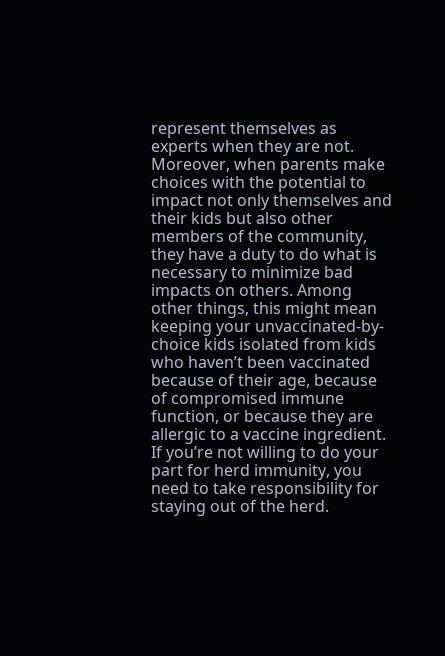represent themselves as experts when they are not. Moreover, when parents make choices with the potential to impact not only themselves and their kids but also other members of the community, they have a duty to do what is necessary to minimize bad impacts on others. Among other things, this might mean keeping your unvaccinated-by-choice kids isolated from kids who haven’t been vaccinated because of their age, because of compromised immune function, or because they are allergic to a vaccine ingredient. If you’re not willing to do your part for herd immunity, you need to take responsibility for staying out of the herd.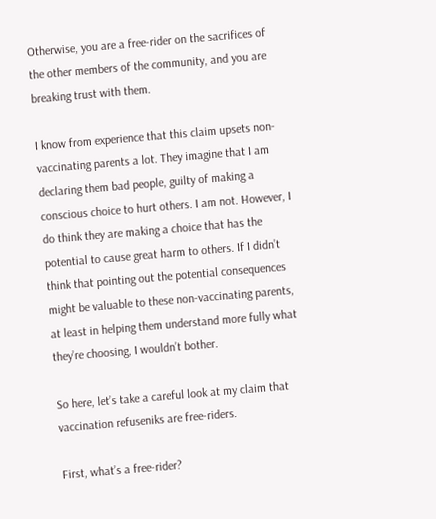Otherwise, you are a free-rider on the sacrifices of the other members of the community, and you are breaking trust with them.

I know from experience that this claim upsets non-vaccinating parents a lot. They imagine that I am declaring them bad people, guilty of making a conscious choice to hurt others. I am not. However, I do think they are making a choice that has the potential to cause great harm to others. If I didn’t think that pointing out the potential consequences might be valuable to these non-vaccinating parents, at least in helping them understand more fully what they’re choosing, I wouldn’t bother.

So here, let’s take a careful look at my claim that vaccination refuseniks are free-riders.

First, what’s a free-rider?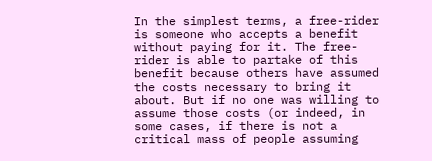In the simplest terms, a free-rider is someone who accepts a benefit without paying for it. The free-rider is able to partake of this benefit because others have assumed the costs necessary to bring it about. But if no one was willing to assume those costs (or indeed, in some cases, if there is not a critical mass of people assuming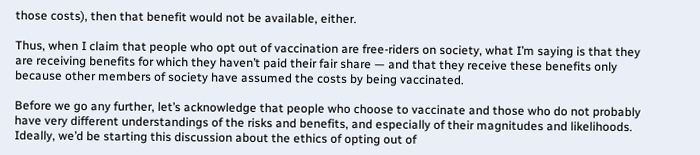those costs), then that benefit would not be available, either.

Thus, when I claim that people who opt out of vaccination are free-riders on society, what I’m saying is that they are receiving benefits for which they haven’t paid their fair share — and that they receive these benefits only because other members of society have assumed the costs by being vaccinated.

Before we go any further, let’s acknowledge that people who choose to vaccinate and those who do not probably have very different understandings of the risks and benefits, and especially of their magnitudes and likelihoods. Ideally, we’d be starting this discussion about the ethics of opting out of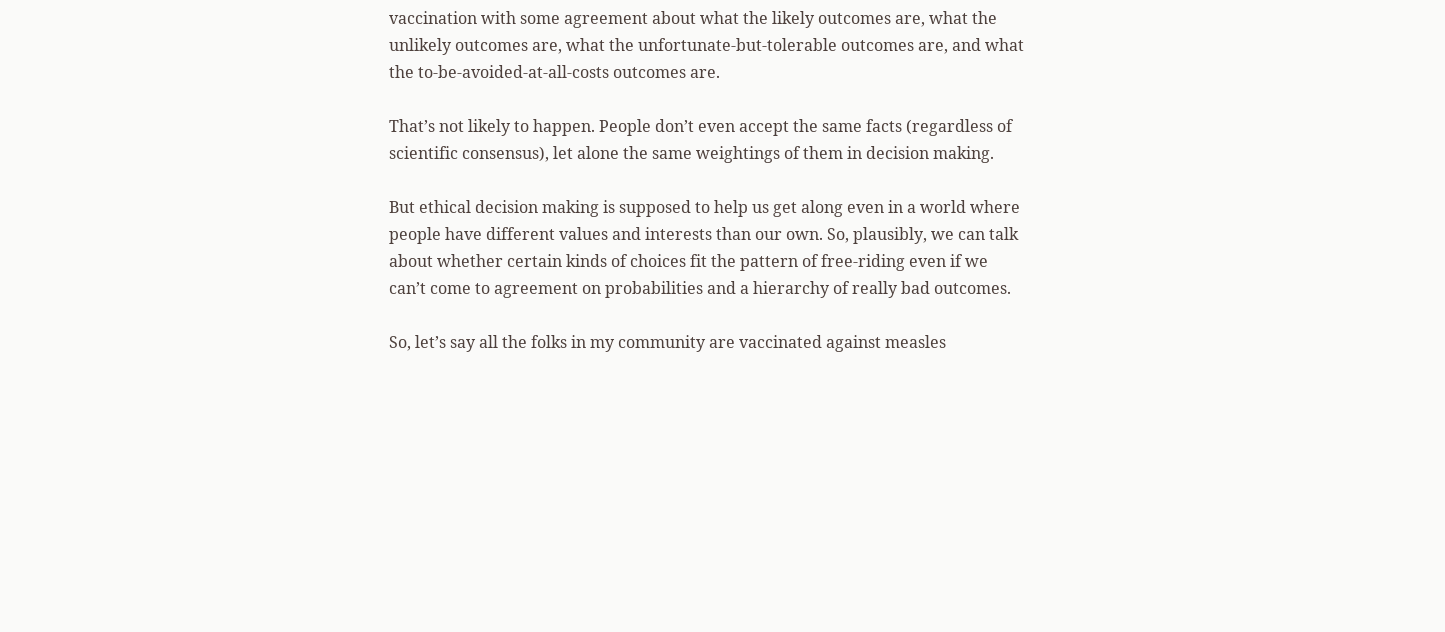vaccination with some agreement about what the likely outcomes are, what the unlikely outcomes are, what the unfortunate-but-tolerable outcomes are, and what the to-be-avoided-at-all-costs outcomes are.

That’s not likely to happen. People don’t even accept the same facts (regardless of scientific consensus), let alone the same weightings of them in decision making.

But ethical decision making is supposed to help us get along even in a world where people have different values and interests than our own. So, plausibly, we can talk about whether certain kinds of choices fit the pattern of free-riding even if we can’t come to agreement on probabilities and a hierarchy of really bad outcomes.

So, let’s say all the folks in my community are vaccinated against measles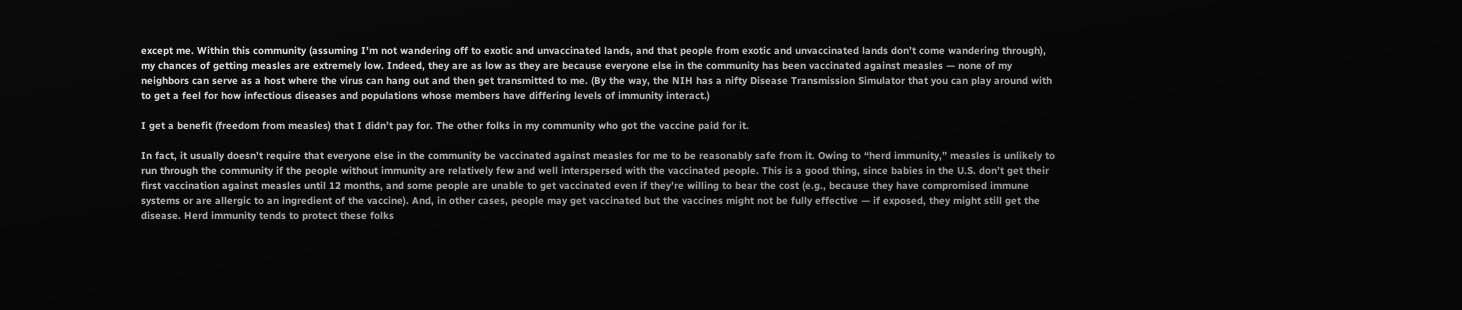except me. Within this community (assuming I’m not wandering off to exotic and unvaccinated lands, and that people from exotic and unvaccinated lands don’t come wandering through), my chances of getting measles are extremely low. Indeed, they are as low as they are because everyone else in the community has been vaccinated against measles — none of my neighbors can serve as a host where the virus can hang out and then get transmitted to me. (By the way, the NIH has a nifty Disease Transmission Simulator that you can play around with to get a feel for how infectious diseases and populations whose members have differing levels of immunity interact.)

I get a benefit (freedom from measles) that I didn’t pay for. The other folks in my community who got the vaccine paid for it.

In fact, it usually doesn’t require that everyone else in the community be vaccinated against measles for me to be reasonably safe from it. Owing to “herd immunity,” measles is unlikely to run through the community if the people without immunity are relatively few and well interspersed with the vaccinated people. This is a good thing, since babies in the U.S. don’t get their first vaccination against measles until 12 months, and some people are unable to get vaccinated even if they’re willing to bear the cost (e.g., because they have compromised immune systems or are allergic to an ingredient of the vaccine). And, in other cases, people may get vaccinated but the vaccines might not be fully effective — if exposed, they might still get the disease. Herd immunity tends to protect these folks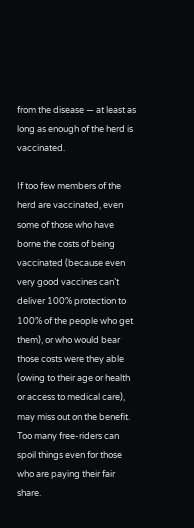from the disease — at least as long as enough of the herd is vaccinated.

If too few members of the herd are vaccinated, even some of those who have borne the costs of being vaccinated (because even very good vaccines can’t deliver 100% protection to 100% of the people who get them), or who would bear those costs were they able (owing to their age or health or access to medical care), may miss out on the benefit. Too many free-riders can spoil things even for those who are paying their fair share.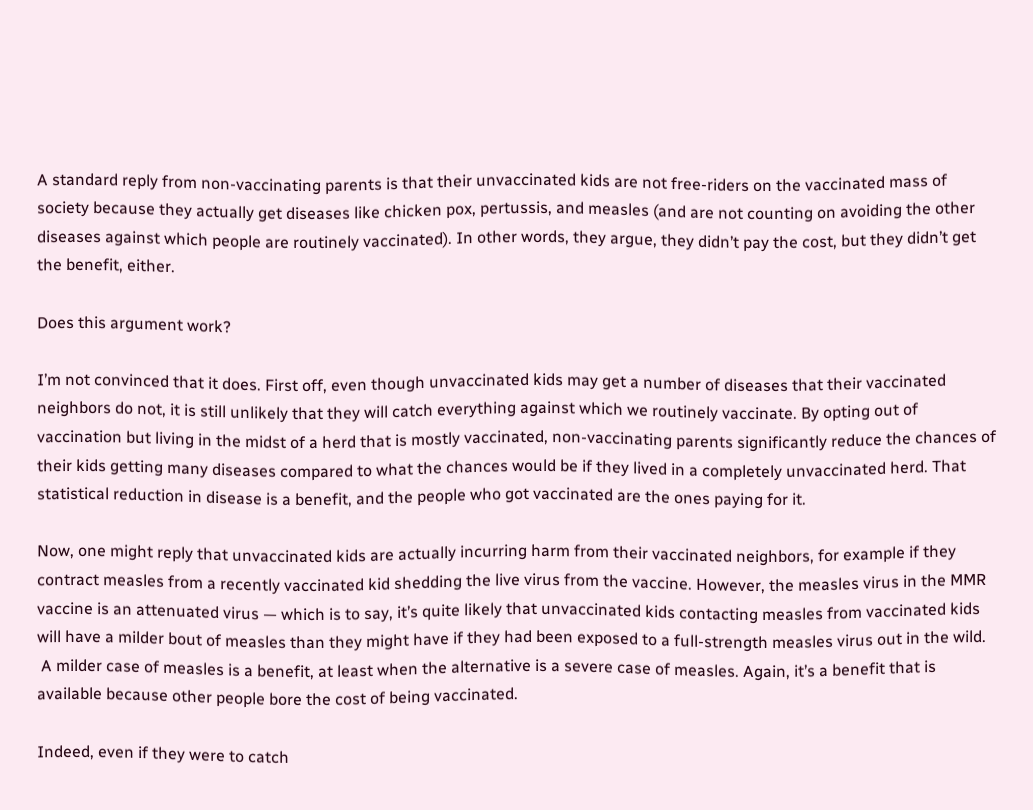A standard reply from non-vaccinating parents is that their unvaccinated kids are not free-riders on the vaccinated mass of society because they actually get diseases like chicken pox, pertussis, and measles (and are not counting on avoiding the other diseases against which people are routinely vaccinated). In other words, they argue, they didn’t pay the cost, but they didn’t get the benefit, either.

Does this argument work?

I’m not convinced that it does. First off, even though unvaccinated kids may get a number of diseases that their vaccinated neighbors do not, it is still unlikely that they will catch everything against which we routinely vaccinate. By opting out of vaccination but living in the midst of a herd that is mostly vaccinated, non-vaccinating parents significantly reduce the chances of their kids getting many diseases compared to what the chances would be if they lived in a completely unvaccinated herd. That statistical reduction in disease is a benefit, and the people who got vaccinated are the ones paying for it.

Now, one might reply that unvaccinated kids are actually incurring harm from their vaccinated neighbors, for example if they contract measles from a recently vaccinated kid shedding the live virus from the vaccine. However, the measles virus in the MMR vaccine is an attenuated virus — which is to say, it’s quite likely that unvaccinated kids contacting measles from vaccinated kids will have a milder bout of measles than they might have if they had been exposed to a full-strength measles virus out in the wild.
 A milder case of measles is a benefit, at least when the alternative is a severe case of measles. Again, it’s a benefit that is available because other people bore the cost of being vaccinated.

Indeed, even if they were to catch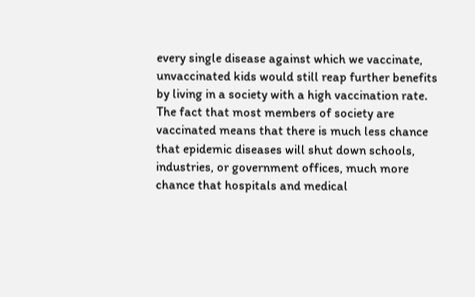every single disease against which we vaccinate, unvaccinated kids would still reap further benefits by living in a society with a high vaccination rate. The fact that most members of society are vaccinated means that there is much less chance that epidemic diseases will shut down schools, industries, or government offices, much more chance that hospitals and medical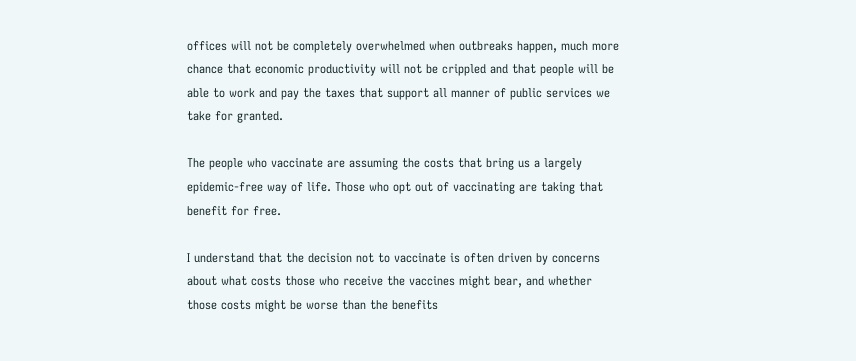offices will not be completely overwhelmed when outbreaks happen, much more chance that economic productivity will not be crippled and that people will be able to work and pay the taxes that support all manner of public services we take for granted.

The people who vaccinate are assuming the costs that bring us a largely epidemic-free way of life. Those who opt out of vaccinating are taking that benefit for free.

I understand that the decision not to vaccinate is often driven by concerns about what costs those who receive the vaccines might bear, and whether those costs might be worse than the benefits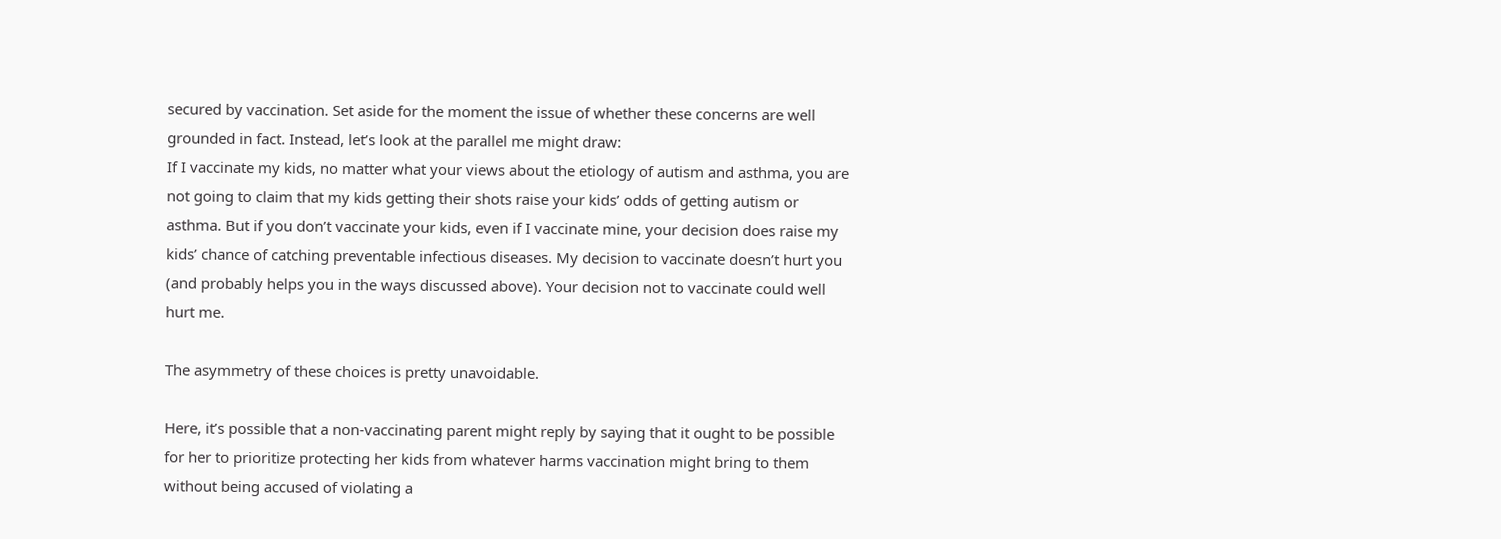secured by vaccination. Set aside for the moment the issue of whether these concerns are well grounded in fact. Instead, let’s look at the parallel me might draw:
If I vaccinate my kids, no matter what your views about the etiology of autism and asthma, you are not going to claim that my kids getting their shots raise your kids’ odds of getting autism or asthma. But if you don’t vaccinate your kids, even if I vaccinate mine, your decision does raise my kids’ chance of catching preventable infectious diseases. My decision to vaccinate doesn’t hurt you (and probably helps you in the ways discussed above). Your decision not to vaccinate could well hurt me.

The asymmetry of these choices is pretty unavoidable.

Here, it’s possible that a non-vaccinating parent might reply by saying that it ought to be possible for her to prioritize protecting her kids from whatever harms vaccination might bring to them without being accused of violating a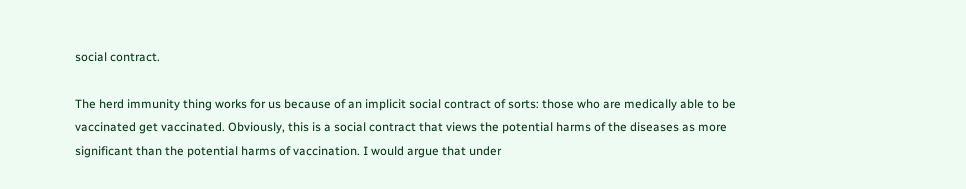social contract.

The herd immunity thing works for us because of an implicit social contract of sorts: those who are medically able to be vaccinated get vaccinated. Obviously, this is a social contract that views the potential harms of the diseases as more significant than the potential harms of vaccination. I would argue that under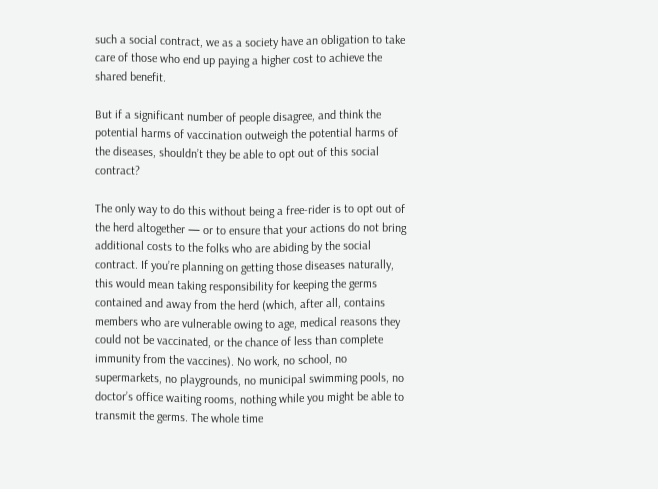such a social contract, we as a society have an obligation to take care of those who end up paying a higher cost to achieve the shared benefit.

But if a significant number of people disagree, and think the potential harms of vaccination outweigh the potential harms of the diseases, shouldn’t they be able to opt out of this social contract?

The only way to do this without being a free-rider is to opt out of the herd altogether — or to ensure that your actions do not bring additional costs to the folks who are abiding by the social contract. If you’re planning on getting those diseases naturally, this would mean taking responsibility for keeping the germs contained and away from the herd (which, after all, contains members who are vulnerable owing to age, medical reasons they could not be vaccinated, or the chance of less than complete immunity from the vaccines). No work, no school, no supermarkets, no playgrounds, no municipal swimming pools, no doctor’s office waiting rooms, nothing while you might be able to transmit the germs. The whole time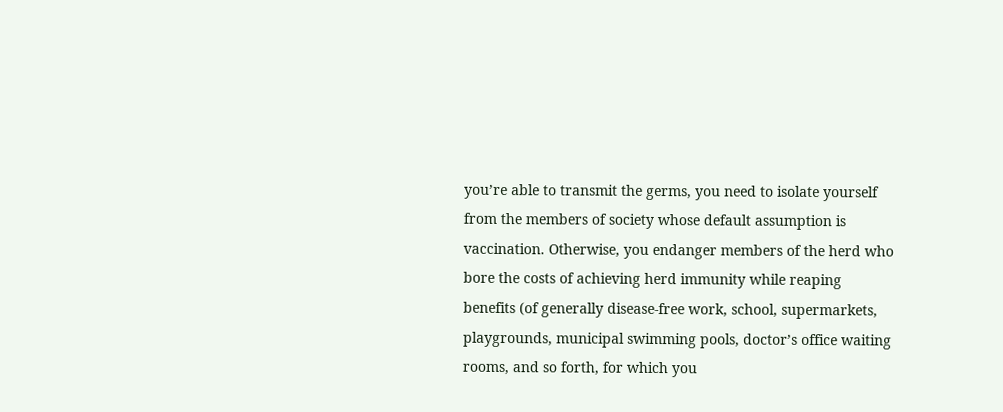you’re able to transmit the germs, you need to isolate yourself from the members of society whose default assumption is vaccination. Otherwise, you endanger members of the herd who bore the costs of achieving herd immunity while reaping benefits (of generally disease-free work, school, supermarkets, playgrounds, municipal swimming pools, doctor’s office waiting rooms, and so forth, for which you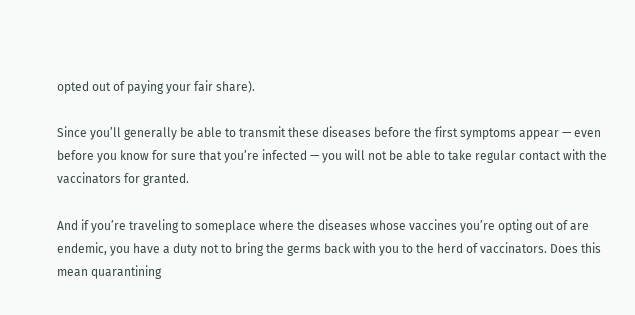opted out of paying your fair share).

Since you’ll generally be able to transmit these diseases before the first symptoms appear — even before you know for sure that you’re infected — you will not be able to take regular contact with the vaccinators for granted.

And if you’re traveling to someplace where the diseases whose vaccines you’re opting out of are endemic, you have a duty not to bring the germs back with you to the herd of vaccinators. Does this mean quarantining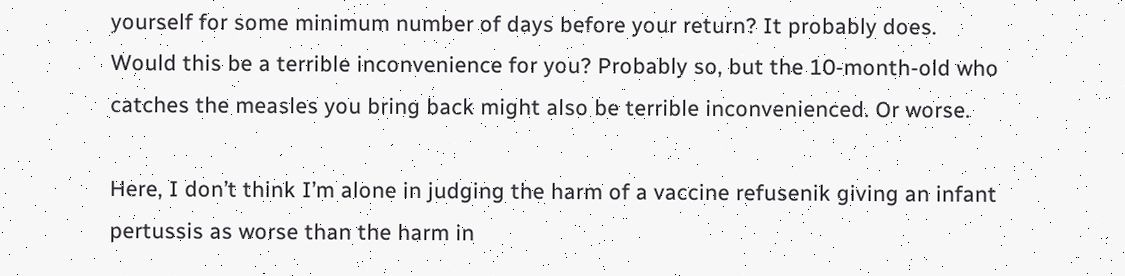yourself for some minimum number of days before your return? It probably does. Would this be a terrible inconvenience for you? Probably so, but the 10-month-old who catches the measles you bring back might also be terrible inconvenienced. Or worse.

Here, I don’t think I’m alone in judging the harm of a vaccine refusenik giving an infant pertussis as worse than the harm in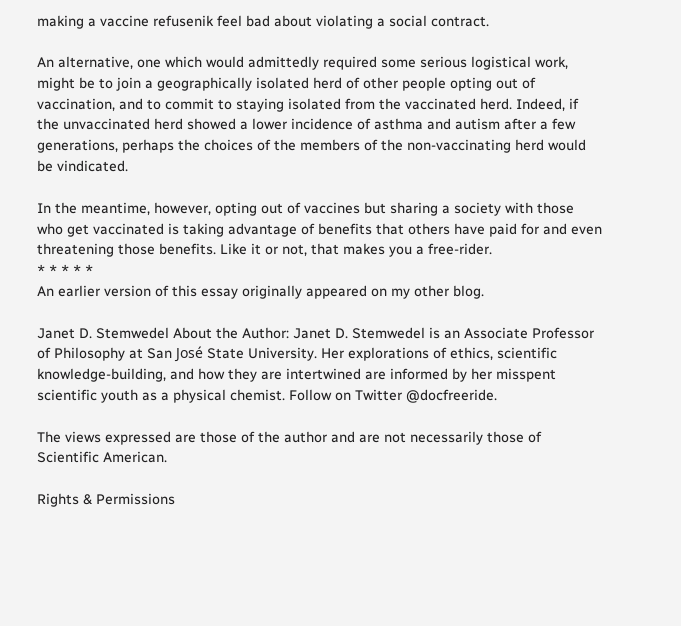making a vaccine refusenik feel bad about violating a social contract.

An alternative, one which would admittedly required some serious logistical work, might be to join a geographically isolated herd of other people opting out of vaccination, and to commit to staying isolated from the vaccinated herd. Indeed, if the unvaccinated herd showed a lower incidence of asthma and autism after a few generations, perhaps the choices of the members of the non-vaccinating herd would be vindicated.

In the meantime, however, opting out of vaccines but sharing a society with those who get vaccinated is taking advantage of benefits that others have paid for and even threatening those benefits. Like it or not, that makes you a free-rider.
* * * * *
An earlier version of this essay originally appeared on my other blog.

Janet D. Stemwedel About the Author: Janet D. Stemwedel is an Associate Professor of Philosophy at San José State University. Her explorations of ethics, scientific knowledge-building, and how they are intertwined are informed by her misspent scientific youth as a physical chemist. Follow on Twitter @docfreeride.

The views expressed are those of the author and are not necessarily those of Scientific American.

Rights & Permissions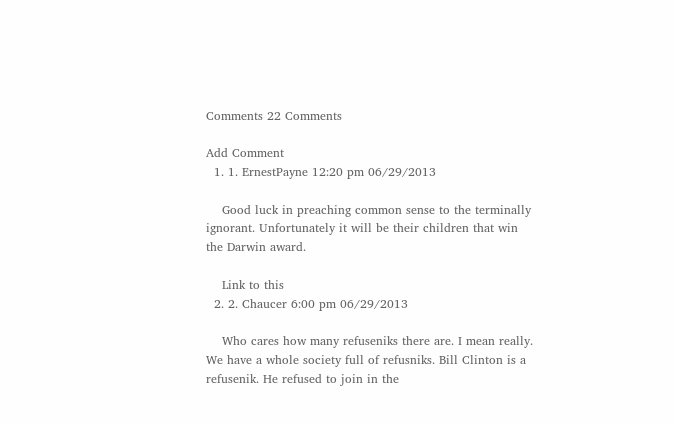Comments 22 Comments

Add Comment
  1. 1. ErnestPayne 12:20 pm 06/29/2013

    Good luck in preaching common sense to the terminally ignorant. Unfortunately it will be their children that win the Darwin award.

    Link to this
  2. 2. Chaucer 6:00 pm 06/29/2013

    Who cares how many refuseniks there are. I mean really. We have a whole society full of refusniks. Bill Clinton is a refusenik. He refused to join in the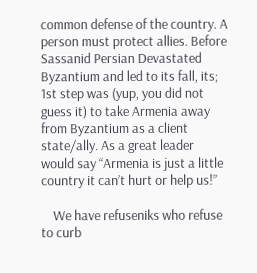common defense of the country. A person must protect allies. Before Sassanid Persian Devastated Byzantium and led to its fall, its; 1st step was (yup, you did not guess it) to take Armenia away from Byzantium as a client state/ally. As a great leader would say “Armenia is just a little country it can’t hurt or help us!”

    We have refuseniks who refuse to curb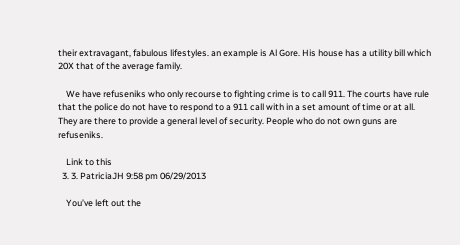their extravagant, fabulous lifestyles. an example is Al Gore. His house has a utility bill which 20X that of the average family.

    We have refuseniks who only recourse to fighting crime is to call 911. The courts have rule that the police do not have to respond to a 911 call with in a set amount of time or at all. They are there to provide a general level of security. People who do not own guns are refuseniks.

    Link to this
  3. 3. PatriciaJH 9:58 pm 06/29/2013

    You’ve left out the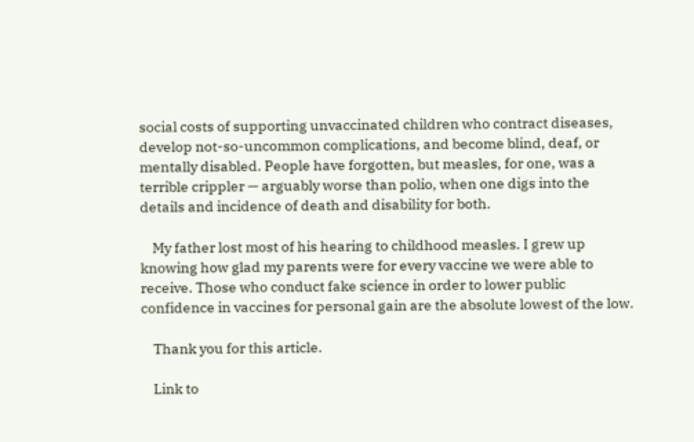social costs of supporting unvaccinated children who contract diseases, develop not-so-uncommon complications, and become blind, deaf, or mentally disabled. People have forgotten, but measles, for one, was a terrible crippler — arguably worse than polio, when one digs into the details and incidence of death and disability for both.

    My father lost most of his hearing to childhood measles. I grew up knowing how glad my parents were for every vaccine we were able to receive. Those who conduct fake science in order to lower public confidence in vaccines for personal gain are the absolute lowest of the low.

    Thank you for this article.

    Link to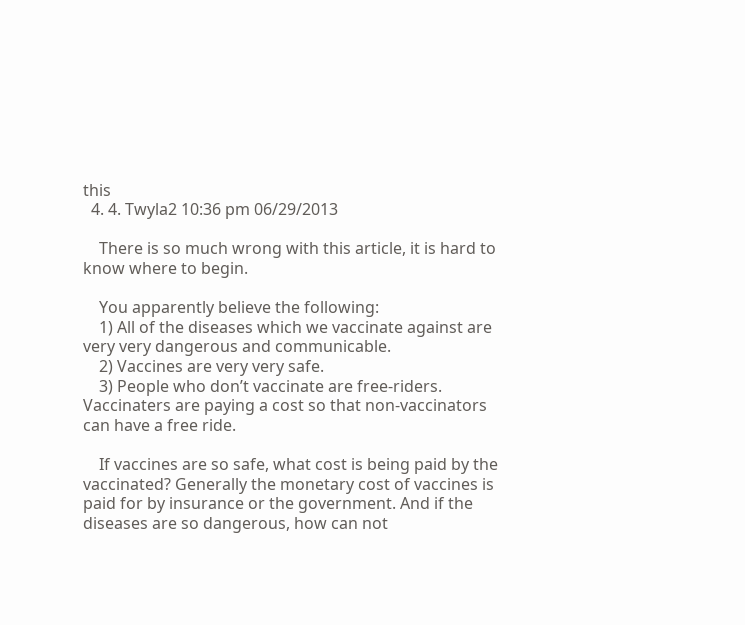this
  4. 4. Twyla2 10:36 pm 06/29/2013

    There is so much wrong with this article, it is hard to know where to begin.

    You apparently believe the following:
    1) All of the diseases which we vaccinate against are very very dangerous and communicable.
    2) Vaccines are very very safe.
    3) People who don’t vaccinate are free-riders. Vaccinaters are paying a cost so that non-vaccinators can have a free ride.

    If vaccines are so safe, what cost is being paid by the vaccinated? Generally the monetary cost of vaccines is paid for by insurance or the government. And if the diseases are so dangerous, how can not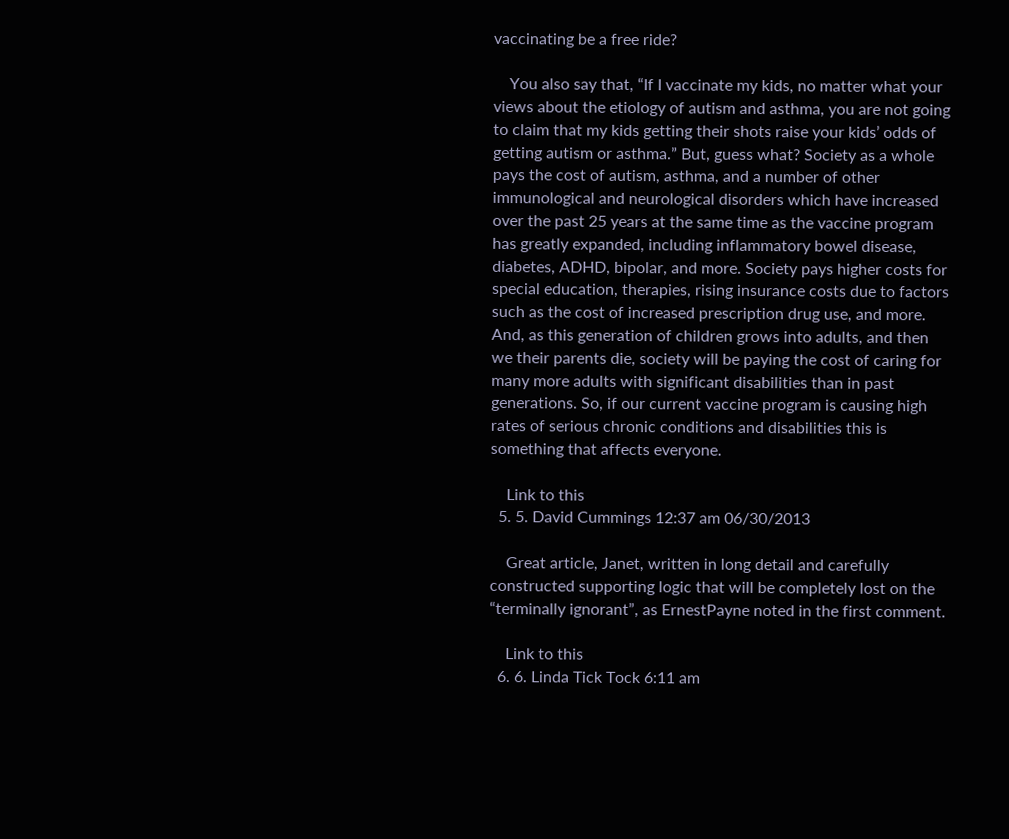vaccinating be a free ride?

    You also say that, “If I vaccinate my kids, no matter what your views about the etiology of autism and asthma, you are not going to claim that my kids getting their shots raise your kids’ odds of getting autism or asthma.” But, guess what? Society as a whole pays the cost of autism, asthma, and a number of other immunological and neurological disorders which have increased over the past 25 years at the same time as the vaccine program has greatly expanded, including inflammatory bowel disease, diabetes, ADHD, bipolar, and more. Society pays higher costs for special education, therapies, rising insurance costs due to factors such as the cost of increased prescription drug use, and more. And, as this generation of children grows into adults, and then we their parents die, society will be paying the cost of caring for many more adults with significant disabilities than in past generations. So, if our current vaccine program is causing high rates of serious chronic conditions and disabilities this is something that affects everyone.

    Link to this
  5. 5. David Cummings 12:37 am 06/30/2013

    Great article, Janet, written in long detail and carefully constructed supporting logic that will be completely lost on the “terminally ignorant”, as ErnestPayne noted in the first comment.

    Link to this
  6. 6. Linda Tick Tock 6:11 am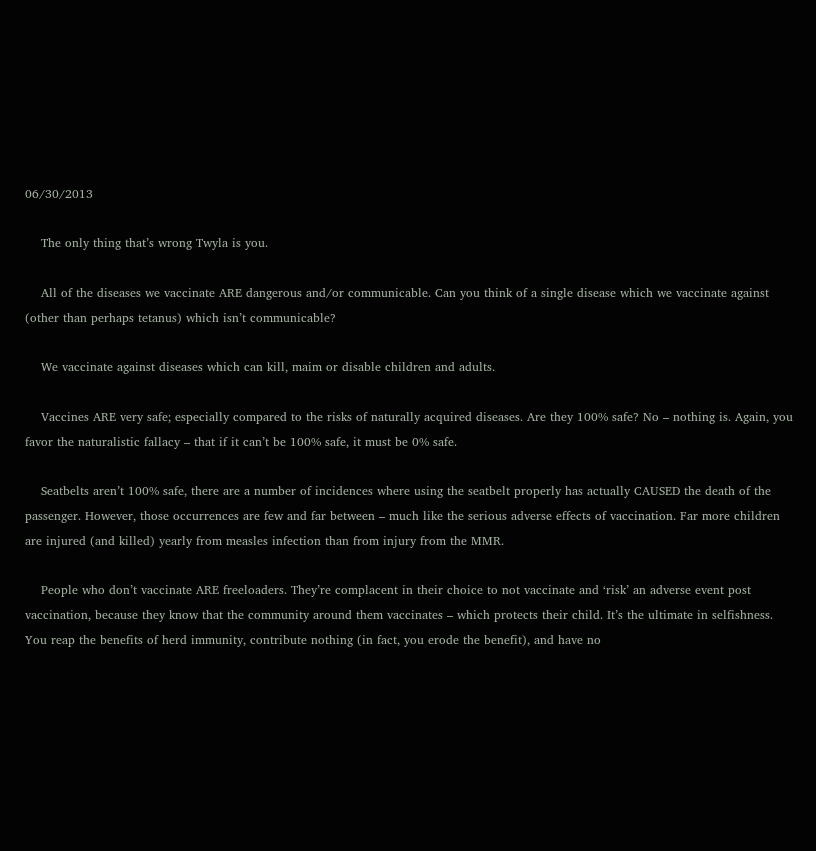06/30/2013

    The only thing that’s wrong Twyla is you.

    All of the diseases we vaccinate ARE dangerous and/or communicable. Can you think of a single disease which we vaccinate against (other than perhaps tetanus) which isn’t communicable?

    We vaccinate against diseases which can kill, maim or disable children and adults.

    Vaccines ARE very safe; especially compared to the risks of naturally acquired diseases. Are they 100% safe? No – nothing is. Again, you favor the naturalistic fallacy – that if it can’t be 100% safe, it must be 0% safe.

    Seatbelts aren’t 100% safe, there are a number of incidences where using the seatbelt properly has actually CAUSED the death of the passenger. However, those occurrences are few and far between – much like the serious adverse effects of vaccination. Far more children are injured (and killed) yearly from measles infection than from injury from the MMR.

    People who don’t vaccinate ARE freeloaders. They’re complacent in their choice to not vaccinate and ‘risk’ an adverse event post vaccination, because they know that the community around them vaccinates – which protects their child. It’s the ultimate in selfishness. You reap the benefits of herd immunity, contribute nothing (in fact, you erode the benefit), and have no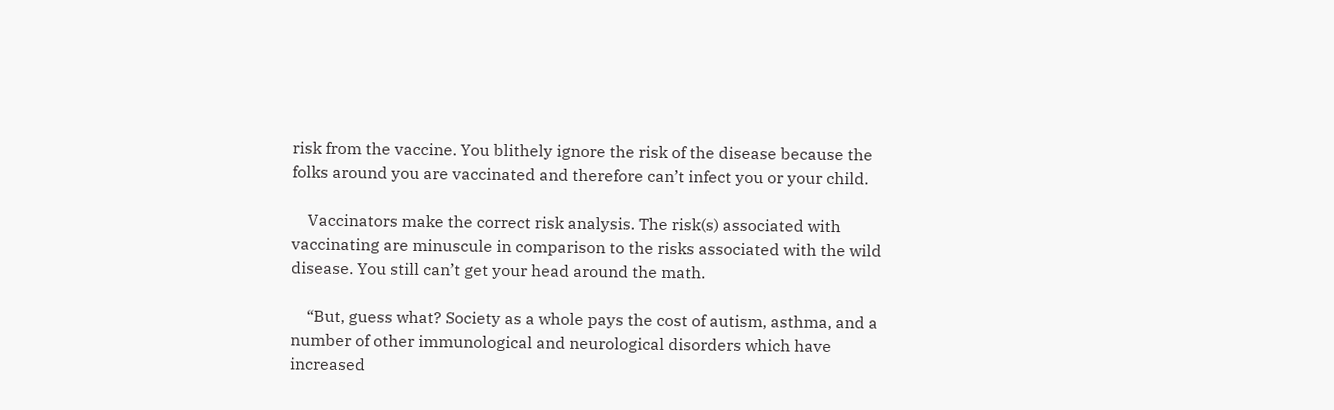risk from the vaccine. You blithely ignore the risk of the disease because the folks around you are vaccinated and therefore can’t infect you or your child.

    Vaccinators make the correct risk analysis. The risk(s) associated with vaccinating are minuscule in comparison to the risks associated with the wild disease. You still can’t get your head around the math.

    “But, guess what? Society as a whole pays the cost of autism, asthma, and a number of other immunological and neurological disorders which have increased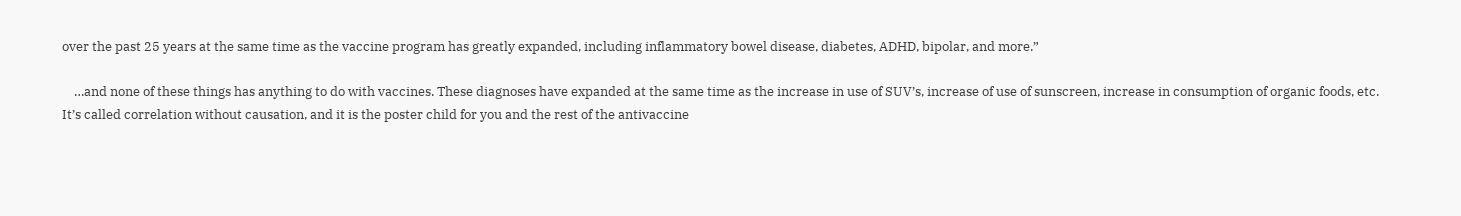over the past 25 years at the same time as the vaccine program has greatly expanded, including inflammatory bowel disease, diabetes, ADHD, bipolar, and more.”

    …and none of these things has anything to do with vaccines. These diagnoses have expanded at the same time as the increase in use of SUV’s, increase of use of sunscreen, increase in consumption of organic foods, etc. It’s called correlation without causation, and it is the poster child for you and the rest of the antivaccine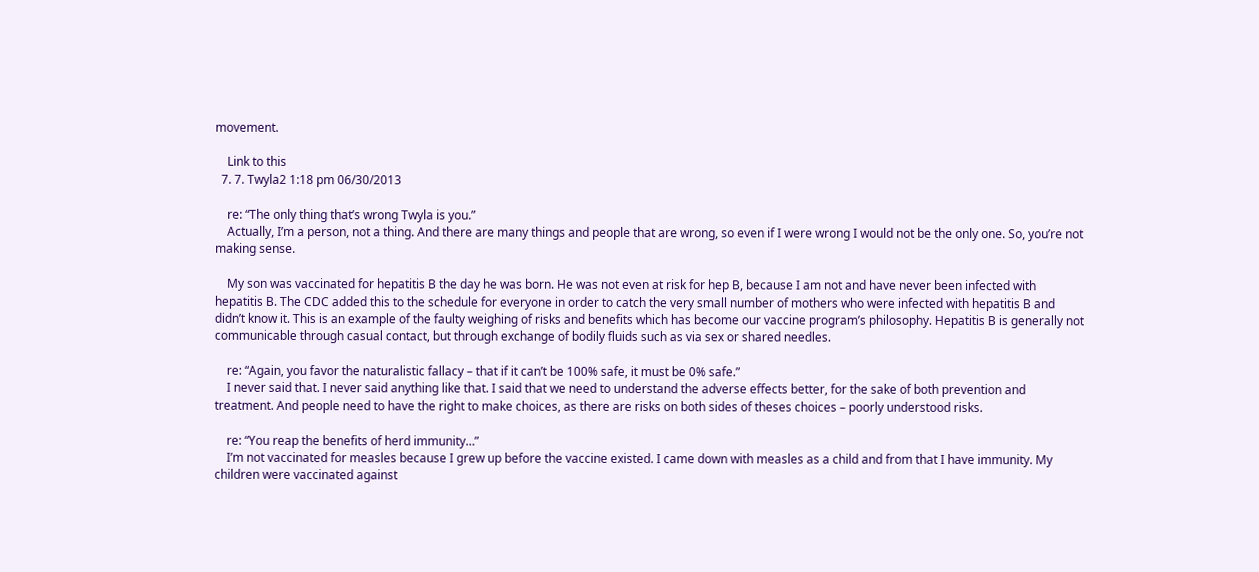movement.

    Link to this
  7. 7. Twyla2 1:18 pm 06/30/2013

    re: “The only thing that’s wrong Twyla is you.”
    Actually, I’m a person, not a thing. And there are many things and people that are wrong, so even if I were wrong I would not be the only one. So, you’re not making sense.

    My son was vaccinated for hepatitis B the day he was born. He was not even at risk for hep B, because I am not and have never been infected with hepatitis B. The CDC added this to the schedule for everyone in order to catch the very small number of mothers who were infected with hepatitis B and didn’t know it. This is an example of the faulty weighing of risks and benefits which has become our vaccine program’s philosophy. Hepatitis B is generally not communicable through casual contact, but through exchange of bodily fluids such as via sex or shared needles.

    re: “Again, you favor the naturalistic fallacy – that if it can’t be 100% safe, it must be 0% safe.”
    I never said that. I never said anything like that. I said that we need to understand the adverse effects better, for the sake of both prevention and treatment. And people need to have the right to make choices, as there are risks on both sides of theses choices – poorly understood risks.

    re: “You reap the benefits of herd immunity…”
    I’m not vaccinated for measles because I grew up before the vaccine existed. I came down with measles as a child and from that I have immunity. My children were vaccinated against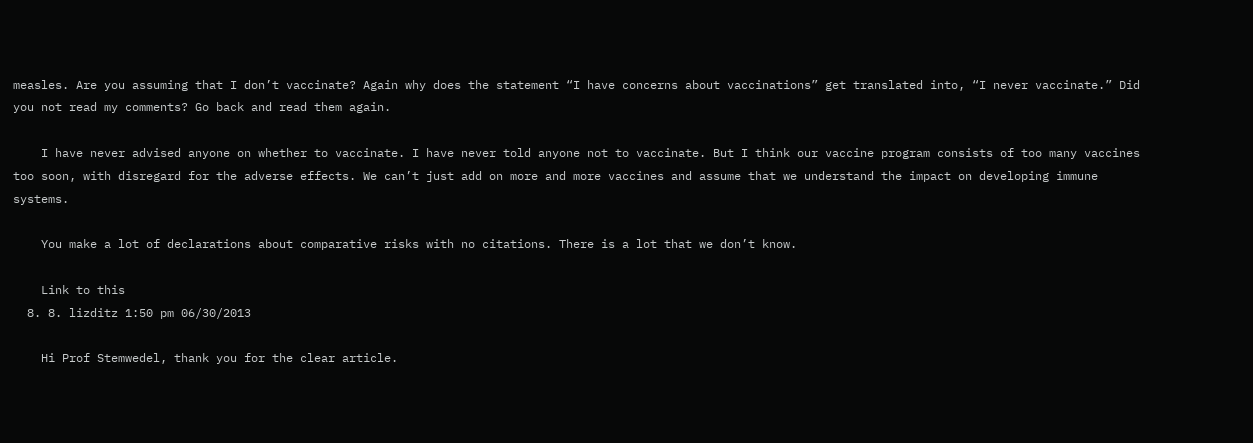measles. Are you assuming that I don’t vaccinate? Again why does the statement “I have concerns about vaccinations” get translated into, “I never vaccinate.” Did you not read my comments? Go back and read them again.

    I have never advised anyone on whether to vaccinate. I have never told anyone not to vaccinate. But I think our vaccine program consists of too many vaccines too soon, with disregard for the adverse effects. We can’t just add on more and more vaccines and assume that we understand the impact on developing immune systems.

    You make a lot of declarations about comparative risks with no citations. There is a lot that we don’t know.

    Link to this
  8. 8. lizditz 1:50 pm 06/30/2013

    Hi Prof Stemwedel, thank you for the clear article.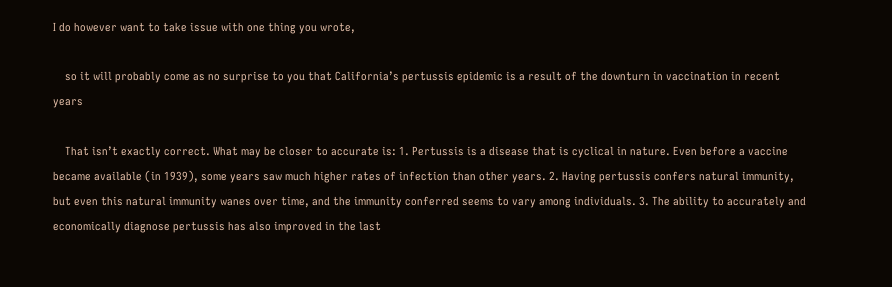I do however want to take issue with one thing you wrote,

    so it will probably come as no surprise to you that California’s pertussis epidemic is a result of the downturn in vaccination in recent years

    That isn’t exactly correct. What may be closer to accurate is: 1. Pertussis is a disease that is cyclical in nature. Even before a vaccine became available (in 1939), some years saw much higher rates of infection than other years. 2. Having pertussis confers natural immunity, but even this natural immunity wanes over time, and the immunity conferred seems to vary among individuals. 3. The ability to accurately and economically diagnose pertussis has also improved in the last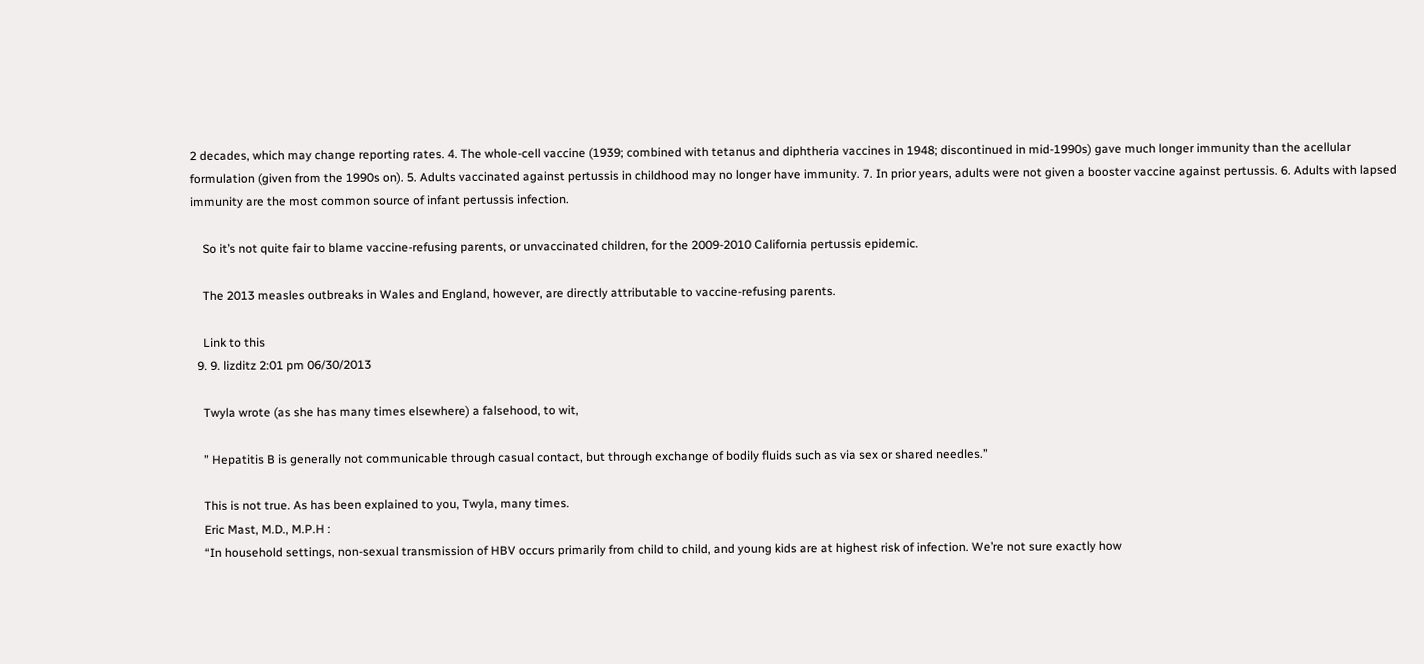2 decades, which may change reporting rates. 4. The whole-cell vaccine (1939; combined with tetanus and diphtheria vaccines in 1948; discontinued in mid-1990s) gave much longer immunity than the acellular formulation (given from the 1990s on). 5. Adults vaccinated against pertussis in childhood may no longer have immunity. 7. In prior years, adults were not given a booster vaccine against pertussis. 6. Adults with lapsed immunity are the most common source of infant pertussis infection.

    So it’s not quite fair to blame vaccine-refusing parents, or unvaccinated children, for the 2009-2010 California pertussis epidemic.

    The 2013 measles outbreaks in Wales and England, however, are directly attributable to vaccine-refusing parents.

    Link to this
  9. 9. lizditz 2:01 pm 06/30/2013

    Twyla wrote (as she has many times elsewhere) a falsehood, to wit,

    ” Hepatitis B is generally not communicable through casual contact, but through exchange of bodily fluids such as via sex or shared needles.”

    This is not true. As has been explained to you, Twyla, many times.
    Eric Mast, M.D., M.P.H :
    “In household settings, non-sexual transmission of HBV occurs primarily from child to child, and young kids are at highest risk of infection. We’re not sure exactly how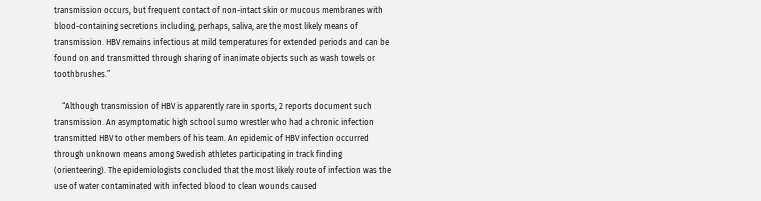transmission occurs, but frequent contact of non-intact skin or mucous membranes with blood-containing secretions including, perhaps, saliva, are the most likely means of transmission. HBV remains infectious at mild temperatures for extended periods and can be found on and transmitted through sharing of inanimate objects such as wash towels or toothbrushes.”

    “Although transmission of HBV is apparently rare in sports, 2 reports document such transmission. An asymptomatic high school sumo wrestler who had a chronic infection transmitted HBV to other members of his team. An epidemic of HBV infection occurred through unknown means among Swedish athletes participating in track finding (orienteering). The epidemiologists concluded that the most likely route of infection was the use of water contaminated with infected blood to clean wounds caused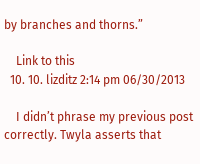by branches and thorns.”

    Link to this
  10. 10. lizditz 2:14 pm 06/30/2013

    I didn’t phrase my previous post correctly. Twyla asserts that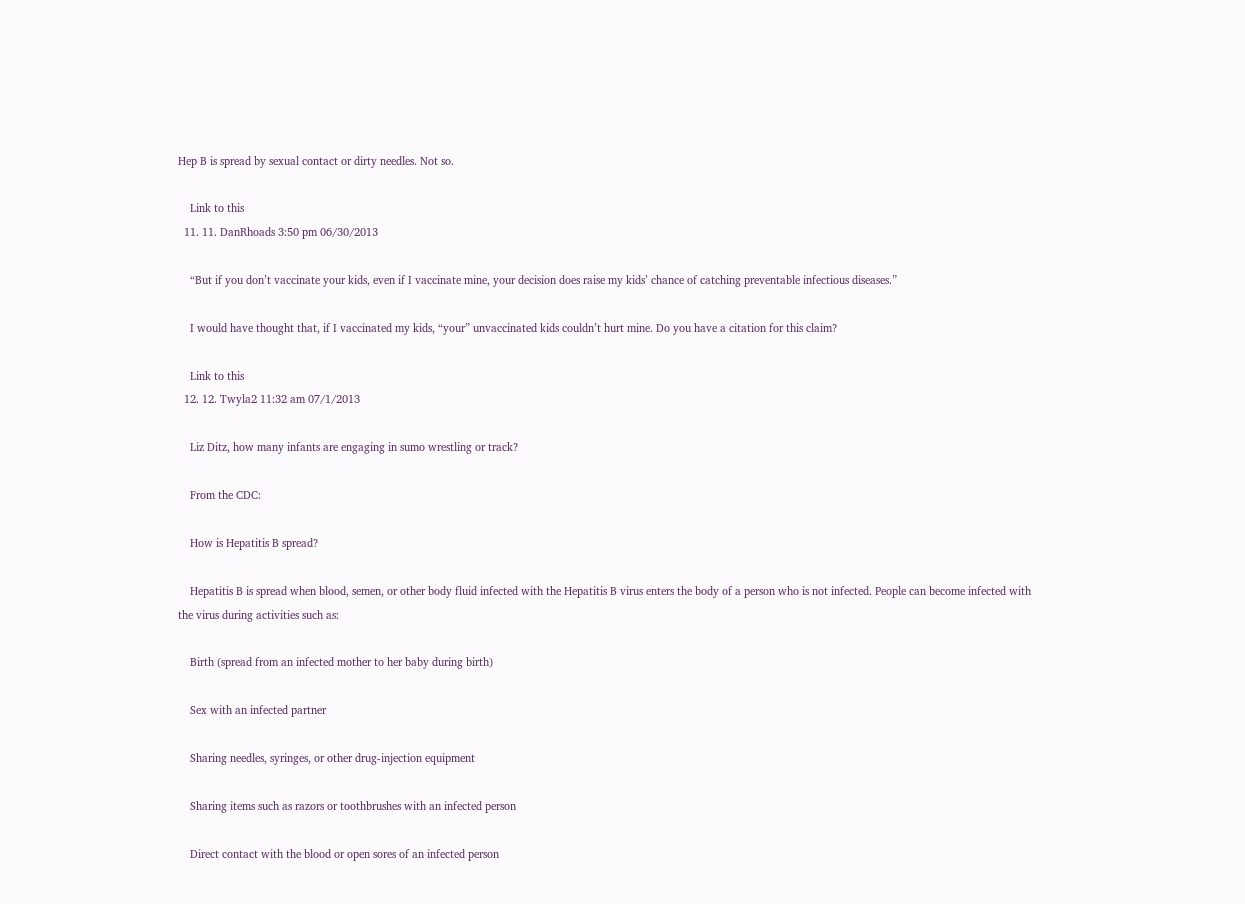Hep B is spread by sexual contact or dirty needles. Not so.

    Link to this
  11. 11. DanRhoads 3:50 pm 06/30/2013

    “But if you don’t vaccinate your kids, even if I vaccinate mine, your decision does raise my kids’ chance of catching preventable infectious diseases.”

    I would have thought that, if I vaccinated my kids, “your” unvaccinated kids couldn’t hurt mine. Do you have a citation for this claim?

    Link to this
  12. 12. Twyla2 11:32 am 07/1/2013

    Liz Ditz, how many infants are engaging in sumo wrestling or track?

    From the CDC:

    How is Hepatitis B spread?

    Hepatitis B is spread when blood, semen, or other body fluid infected with the Hepatitis B virus enters the body of a person who is not infected. People can become infected with the virus during activities such as:

    Birth (spread from an infected mother to her baby during birth)

    Sex with an infected partner

    Sharing needles, syringes, or other drug-injection equipment

    Sharing items such as razors or toothbrushes with an infected person

    Direct contact with the blood or open sores of an infected person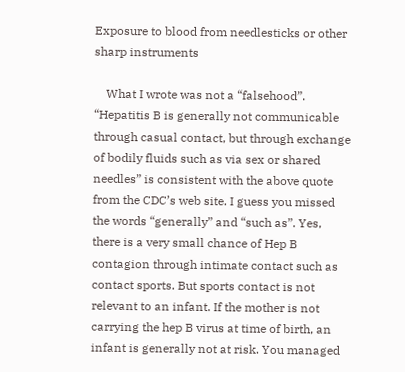Exposure to blood from needlesticks or other sharp instruments

    What I wrote was not a “falsehood”. “Hepatitis B is generally not communicable through casual contact, but through exchange of bodily fluids such as via sex or shared needles” is consistent with the above quote from the CDC’s web site. I guess you missed the words “generally” and “such as”. Yes, there is a very small chance of Hep B contagion through intimate contact such as contact sports. But sports contact is not relevant to an infant. If the mother is not carrying the hep B virus at time of birth, an infant is generally not at risk. You managed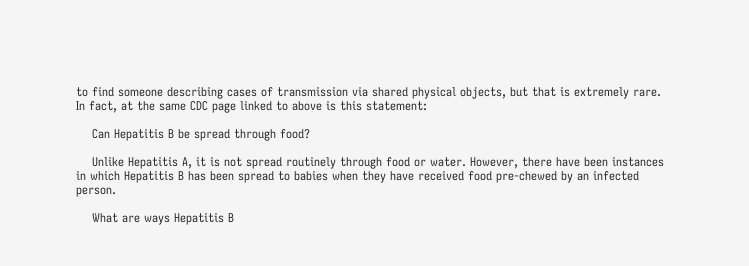to find someone describing cases of transmission via shared physical objects, but that is extremely rare. In fact, at the same CDC page linked to above is this statement:

    Can Hepatitis B be spread through food?

    Unlike Hepatitis A, it is not spread routinely through food or water. However, there have been instances in which Hepatitis B has been spread to babies when they have received food pre-chewed by an infected person.

    What are ways Hepatitis B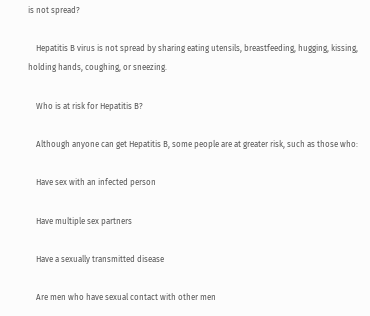is not spread?

    Hepatitis B virus is not spread by sharing eating utensils, breastfeeding, hugging, kissing, holding hands, coughing, or sneezing.

    Who is at risk for Hepatitis B?

    Although anyone can get Hepatitis B, some people are at greater risk, such as those who:

    Have sex with an infected person

    Have multiple sex partners

    Have a sexually transmitted disease

    Are men who have sexual contact with other men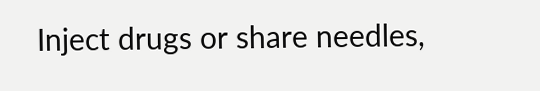Inject drugs or share needles,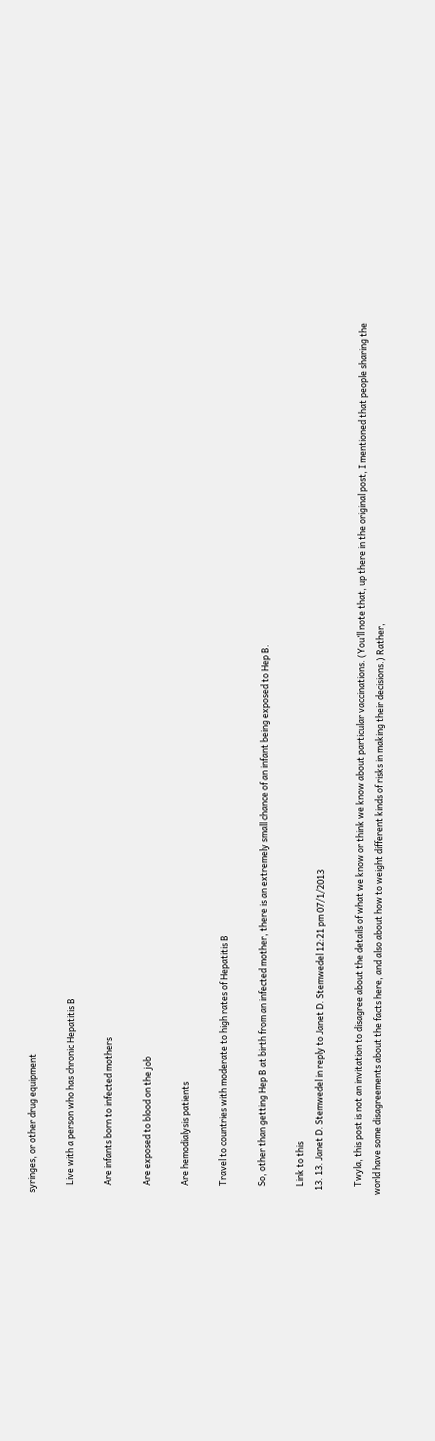syringes, or other drug equipment

    Live with a person who has chronic Hepatitis B

    Are infants born to infected mothers

    Are exposed to blood on the job

    Are hemodialysis patients

    Travel to countries with moderate to high rates of Hepatitis B

    So, other than getting Hep B at birth from an infected mother, there is an extremely small chance of an infant being exposed to Hep B.

    Link to this
  13. 13. Janet D. Stemwedel in reply to Janet D. Stemwedel 12:21 pm 07/1/2013

    Twyla, this post is not an invitation to disagree about the details of what we know or think we know about particular vaccinations. (You’ll note that, up there in the original post, I mentioned that people sharing the world have some disagreements about the facts here, and also about how to weight different kinds of risks in making their decisions.) Rather,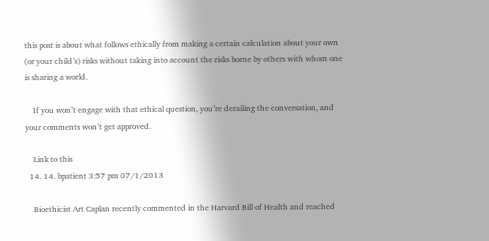this post is about what follows ethically from making a certain calculation about your own (or your child’s) risks without taking into account the risks borne by others with whom one is sharing a world.

    If you won’t engage with that ethical question, you’re derailing the conversation, and your comments won’t get approved.

    Link to this
  14. 14. bpatient 3:57 pm 07/1/2013

    Bioethicist Art Caplan recently commented in the Harvard Bill of Health and reached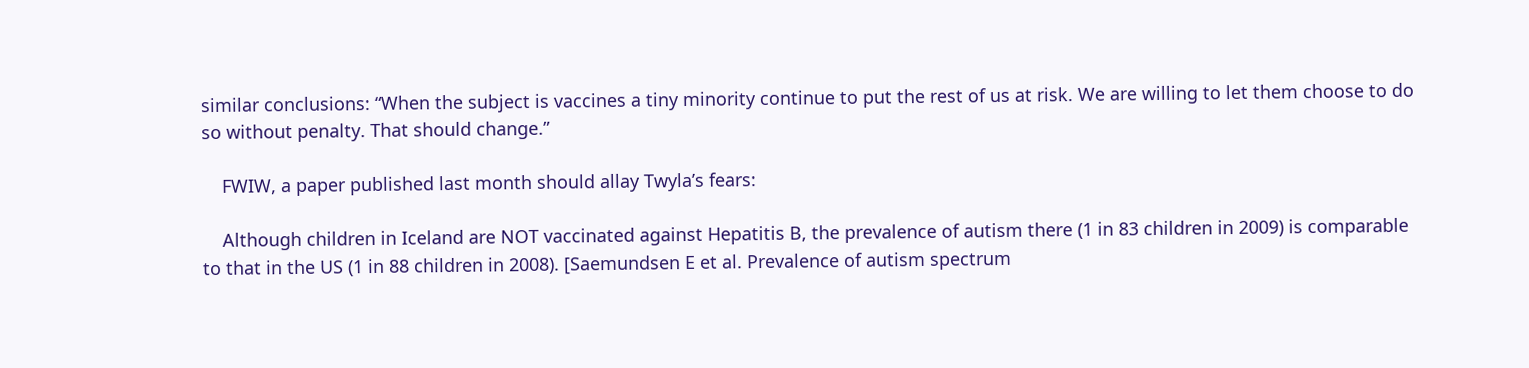similar conclusions: “When the subject is vaccines a tiny minority continue to put the rest of us at risk. We are willing to let them choose to do so without penalty. That should change.”

    FWIW, a paper published last month should allay Twyla’s fears:

    Although children in Iceland are NOT vaccinated against Hepatitis B, the prevalence of autism there (1 in 83 children in 2009) is comparable to that in the US (1 in 88 children in 2008). [Saemundsen E et al. Prevalence of autism spectrum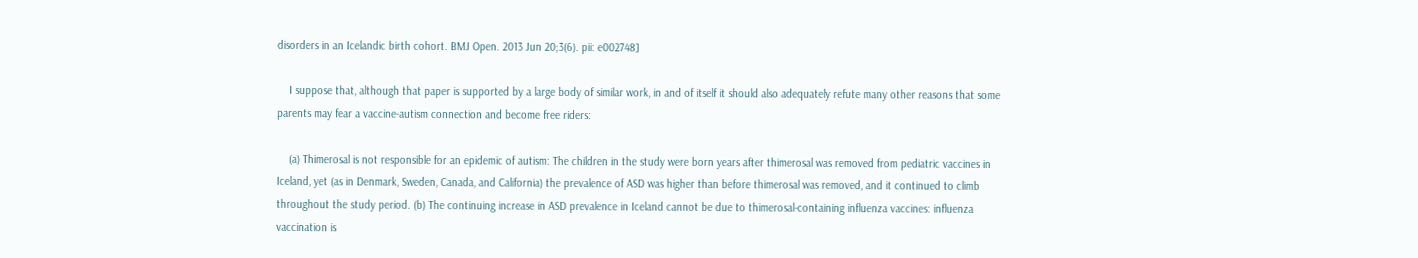disorders in an Icelandic birth cohort. BMJ Open. 2013 Jun 20;3(6). pii: e002748]

    I suppose that, although that paper is supported by a large body of similar work, in and of itself it should also adequately refute many other reasons that some parents may fear a vaccine-autism connection and become free riders:

    (a) Thimerosal is not responsible for an epidemic of autism: The children in the study were born years after thimerosal was removed from pediatric vaccines in Iceland, yet (as in Denmark, Sweden, Canada, and California) the prevalence of ASD was higher than before thimerosal was removed, and it continued to climb throughout the study period. (b) The continuing increase in ASD prevalence in Iceland cannot be due to thimerosal-containing influenza vaccines: influenza vaccination is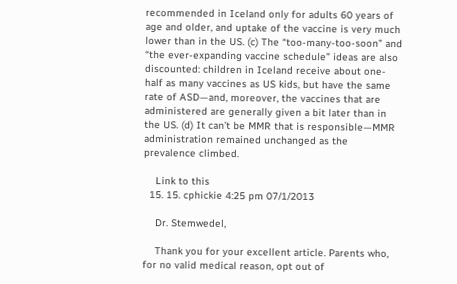recommended in Iceland only for adults 60 years of age and older, and uptake of the vaccine is very much lower than in the US. (c) The “too-many-too-soon” and “the ever-expanding vaccine schedule” ideas are also discounted: children in Iceland receive about one-half as many vaccines as US kids, but have the same rate of ASD—and, moreover, the vaccines that are administered are generally given a bit later than in the US. (d) It can’t be MMR that is responsible—MMR administration remained unchanged as the prevalence climbed.

    Link to this
  15. 15. cphickie 4:25 pm 07/1/2013

    Dr. Stemwedel,

    Thank you for your excellent article. Parents who, for no valid medical reason, opt out of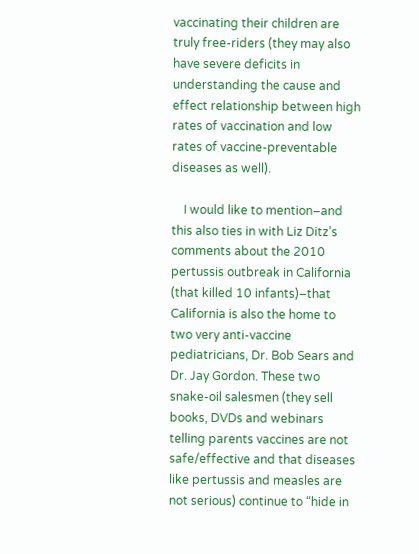vaccinating their children are truly free-riders (they may also have severe deficits in understanding the cause and effect relationship between high rates of vaccination and low rates of vaccine-preventable diseases as well).

    I would like to mention–and this also ties in with Liz Ditz’s comments about the 2010 pertussis outbreak in California (that killed 10 infants)–that California is also the home to two very anti-vaccine pediatricians, Dr. Bob Sears and Dr. Jay Gordon. These two snake-oil salesmen (they sell books, DVDs and webinars telling parents vaccines are not safe/effective and that diseases like pertussis and measles are not serious) continue to “hide in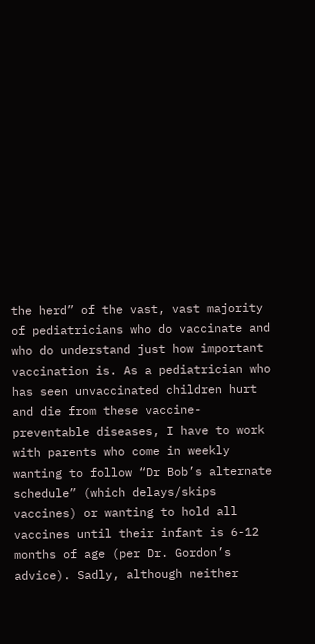the herd” of the vast, vast majority of pediatricians who do vaccinate and who do understand just how important vaccination is. As a pediatrician who has seen unvaccinated children hurt and die from these vaccine-preventable diseases, I have to work with parents who come in weekly wanting to follow “Dr Bob’s alternate schedule” (which delays/skips vaccines) or wanting to hold all vaccines until their infant is 6-12 months of age (per Dr. Gordon’s advice). Sadly, although neither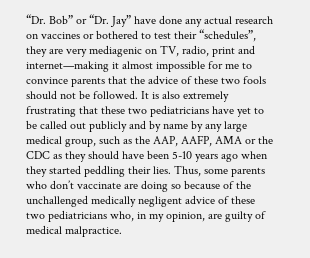“Dr. Bob” or “Dr. Jay” have done any actual research on vaccines or bothered to test their “schedules”, they are very mediagenic on TV, radio, print and internet—making it almost impossible for me to convince parents that the advice of these two fools should not be followed. It is also extremely frustrating that these two pediatricians have yet to be called out publicly and by name by any large medical group, such as the AAP, AAFP, AMA or the CDC as they should have been 5-10 years ago when they started peddling their lies. Thus, some parents who don’t vaccinate are doing so because of the unchallenged medically negligent advice of these two pediatricians who, in my opinion, are guilty of medical malpractice.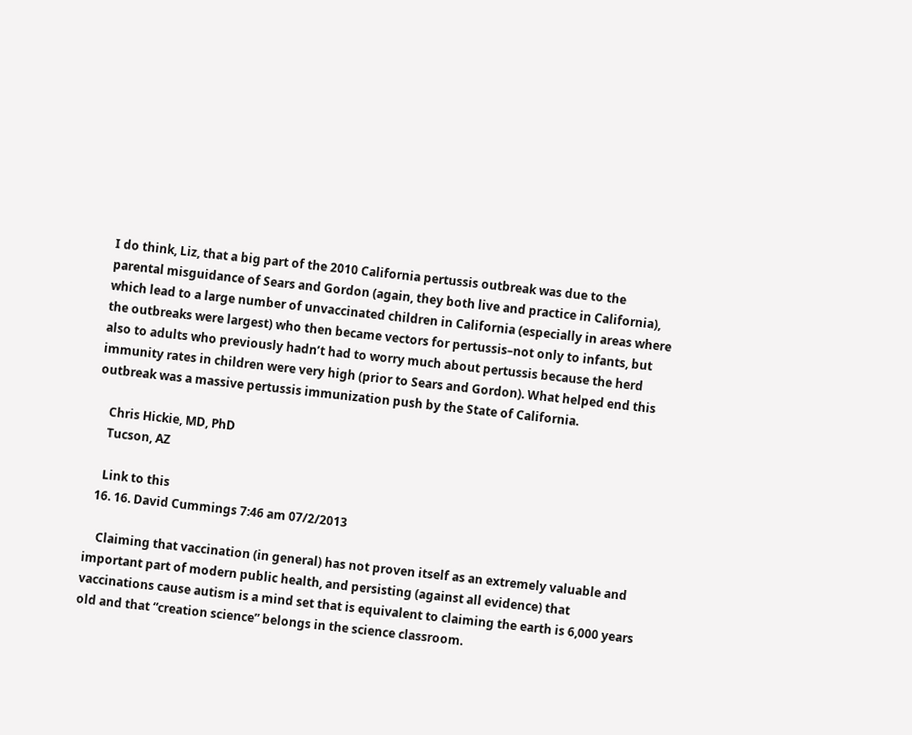I do think, Liz, that a big part of the 2010 California pertussis outbreak was due to the parental misguidance of Sears and Gordon (again, they both live and practice in California), which lead to a large number of unvaccinated children in California (especially in areas where the outbreaks were largest) who then became vectors for pertussis–not only to infants, but also to adults who previously hadn’t had to worry much about pertussis because the herd immunity rates in children were very high (prior to Sears and Gordon). What helped end this outbreak was a massive pertussis immunization push by the State of California.

    Chris Hickie, MD, PhD
    Tucson, AZ

    Link to this
  16. 16. David Cummings 7:46 am 07/2/2013

    Claiming that vaccination (in general) has not proven itself as an extremely valuable and important part of modern public health, and persisting (against all evidence) that vaccinations cause autism is a mind set that is equivalent to claiming the earth is 6,000 years old and that “creation science” belongs in the science classroom.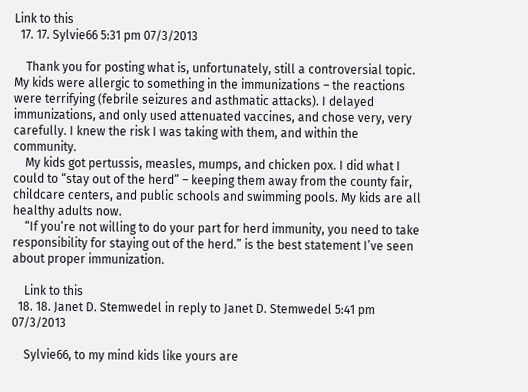Link to this
  17. 17. Sylvie66 5:31 pm 07/3/2013

    Thank you for posting what is, unfortunately, still a controversial topic. My kids were allergic to something in the immunizations – the reactions were terrifying (febrile seizures and asthmatic attacks). I delayed immunizations, and only used attenuated vaccines, and chose very, very carefully. I knew the risk I was taking with them, and within the community.
    My kids got pertussis, measles, mumps, and chicken pox. I did what I could to “stay out of the herd” – keeping them away from the county fair, childcare centers, and public schools and swimming pools. My kids are all healthy adults now.
    “If you’re not willing to do your part for herd immunity, you need to take responsibility for staying out of the herd.” is the best statement I’ve seen about proper immunization.

    Link to this
  18. 18. Janet D. Stemwedel in reply to Janet D. Stemwedel 5:41 pm 07/3/2013

    Sylvie66, to my mind kids like yours are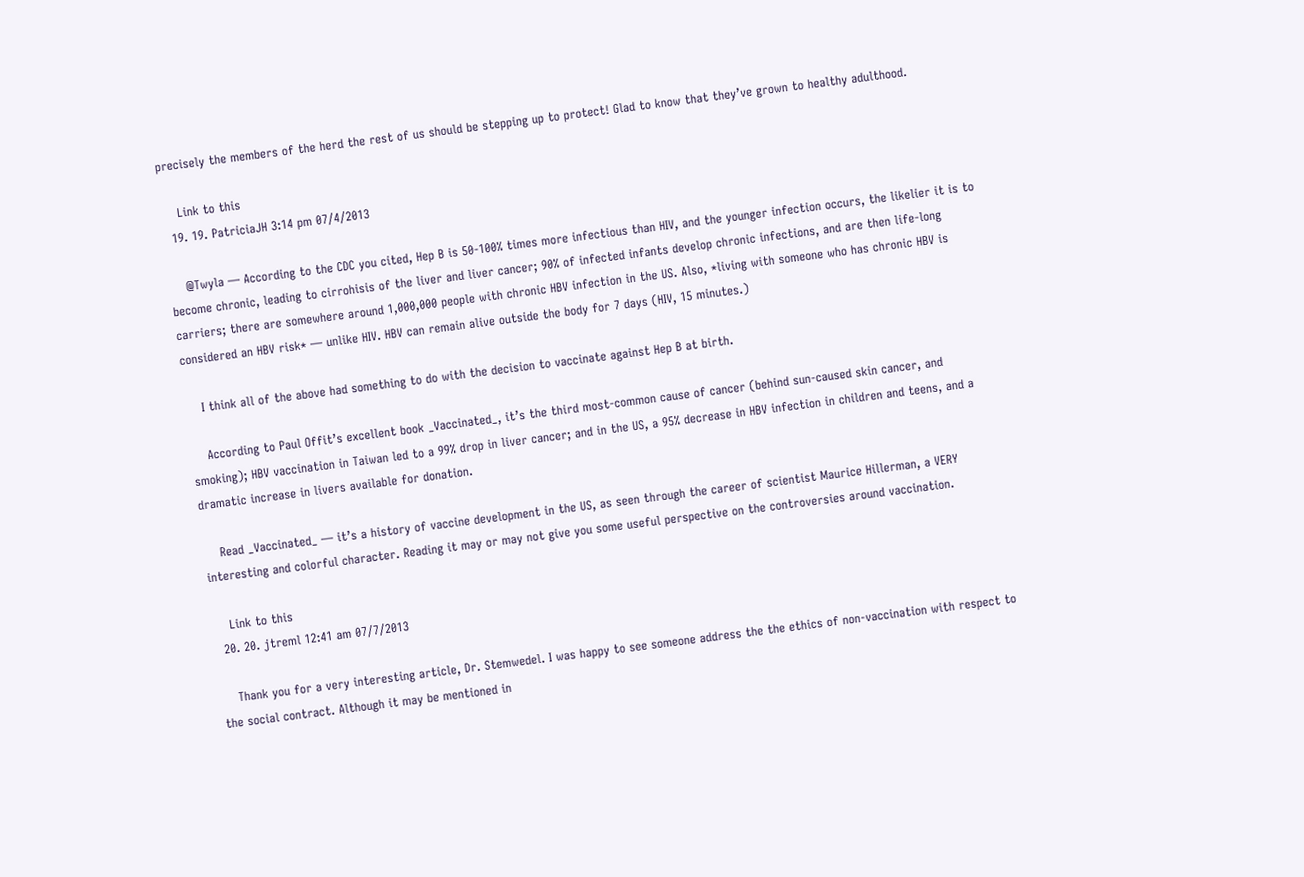precisely the members of the herd the rest of us should be stepping up to protect! Glad to know that they’ve grown to healthy adulthood.

    Link to this
  19. 19. PatriciaJH 3:14 pm 07/4/2013

    @Twyla — According to the CDC you cited, Hep B is 50-100% times more infectious than HIV, and the younger infection occurs, the likelier it is to become chronic, leading to cirrohisis of the liver and liver cancer; 90% of infected infants develop chronic infections, and are then life-long carriers; there are somewhere around 1,000,000 people with chronic HBV infection in the US. Also, *living with someone who has chronic HBV is considered an HBV risk* — unlike HIV. HBV can remain alive outside the body for 7 days (HIV, 15 minutes.)

    I think all of the above had something to do with the decision to vaccinate against Hep B at birth.

    According to Paul Offit’s excellent book _Vaccinated_, it’s the third most-common cause of cancer (behind sun-caused skin cancer, and smoking); HBV vaccination in Taiwan led to a 99% drop in liver cancer; and in the US, a 95% decrease in HBV infection in children and teens, and a dramatic increase in livers available for donation.

    Read _Vaccinated_ — it’s a history of vaccine development in the US, as seen through the career of scientist Maurice Hillerman, a VERY interesting and colorful character. Reading it may or may not give you some useful perspective on the controversies around vaccination.

    Link to this
  20. 20. jtreml 12:41 am 07/7/2013

    Thank you for a very interesting article, Dr. Stemwedel. I was happy to see someone address the the ethics of non-vaccination with respect to the social contract. Although it may be mentioned in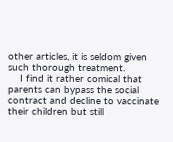other articles, it is seldom given such thorough treatment.
    I find it rather comical that parents can bypass the social contract and decline to vaccinate their children but still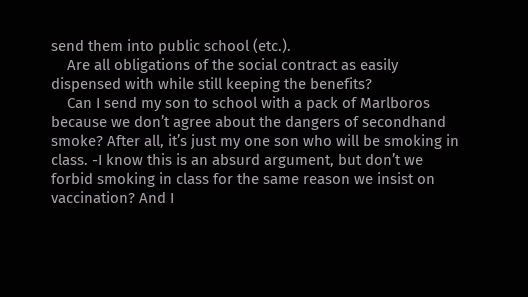send them into public school (etc.).
    Are all obligations of the social contract as easily dispensed with while still keeping the benefits?
    Can I send my son to school with a pack of Marlboros because we don’t agree about the dangers of secondhand smoke? After all, it’s just my one son who will be smoking in class. -I know this is an absurd argument, but don’t we forbid smoking in class for the same reason we insist on vaccination? And I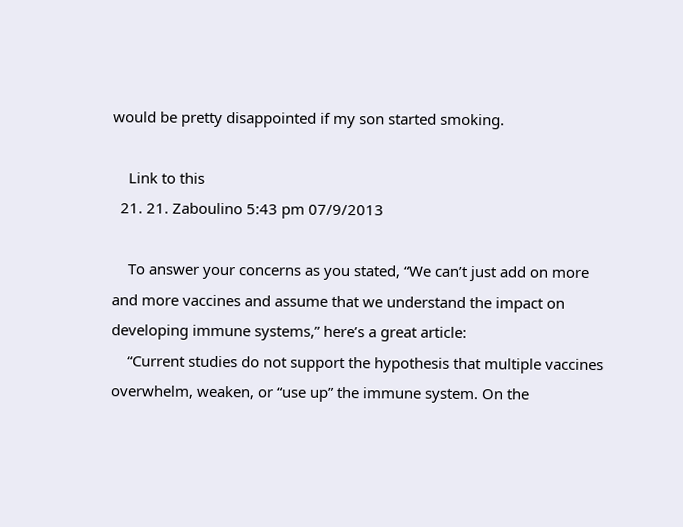would be pretty disappointed if my son started smoking.

    Link to this
  21. 21. Zaboulino 5:43 pm 07/9/2013

    To answer your concerns as you stated, “We can’t just add on more and more vaccines and assume that we understand the impact on developing immune systems,” here’s a great article:
    “Current studies do not support the hypothesis that multiple vaccines overwhelm, weaken, or “use up” the immune system. On the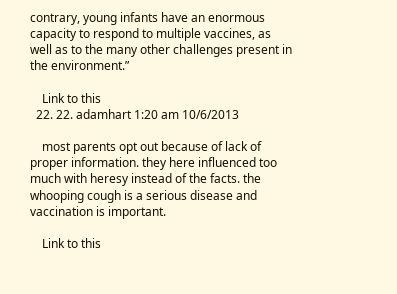contrary, young infants have an enormous capacity to respond to multiple vaccines, as well as to the many other challenges present in the environment.”

    Link to this
  22. 22. adamhart 1:20 am 10/6/2013

    most parents opt out because of lack of proper information. they here influenced too much with heresy instead of the facts. the whooping cough is a serious disease and vaccination is important.

    Link to this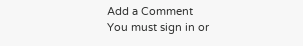Add a Comment
You must sign in or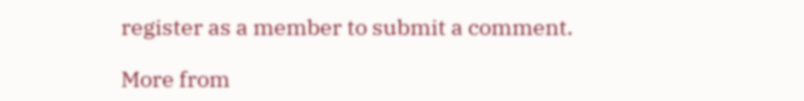register as a member to submit a comment.

More from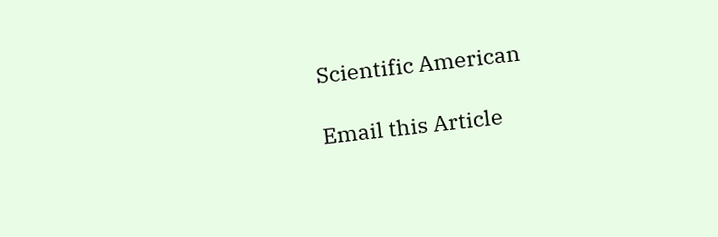Scientific American

Email this Article